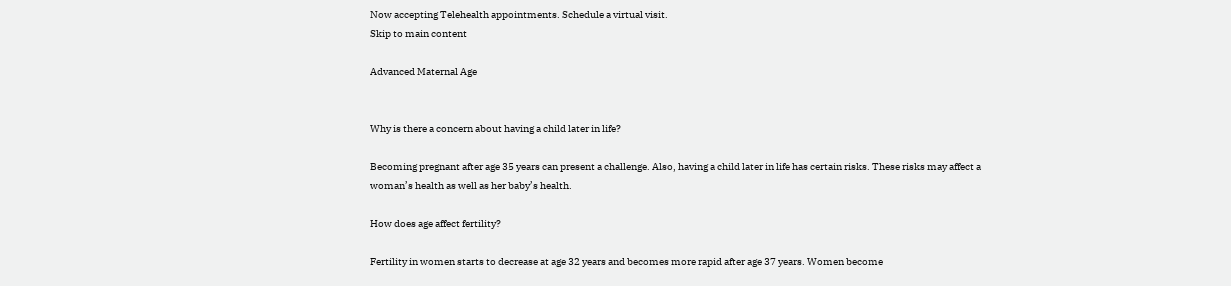Now accepting Telehealth appointments. Schedule a virtual visit.
Skip to main content

Advanced Maternal Age


Why is there a concern about having a child later in life?

Becoming pregnant after age 35 years can present a challenge. Also, having a child later in life has certain risks. These risks may affect a woman’s health as well as her baby’s health.

How does age affect fertility?

Fertility in women starts to decrease at age 32 years and becomes more rapid after age 37 years. Women become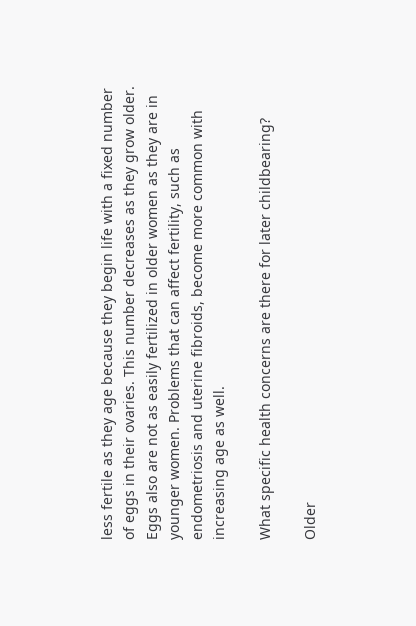less fertile as they age because they begin life with a fixed number of eggs in their ovaries. This number decreases as they grow older. Eggs also are not as easily fertilized in older women as they are in younger women. Problems that can affect fertility, such as endometriosis and uterine fibroids, become more common with increasing age as well.

What specific health concerns are there for later childbearing?

Older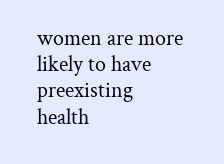women are more likely to have preexisting health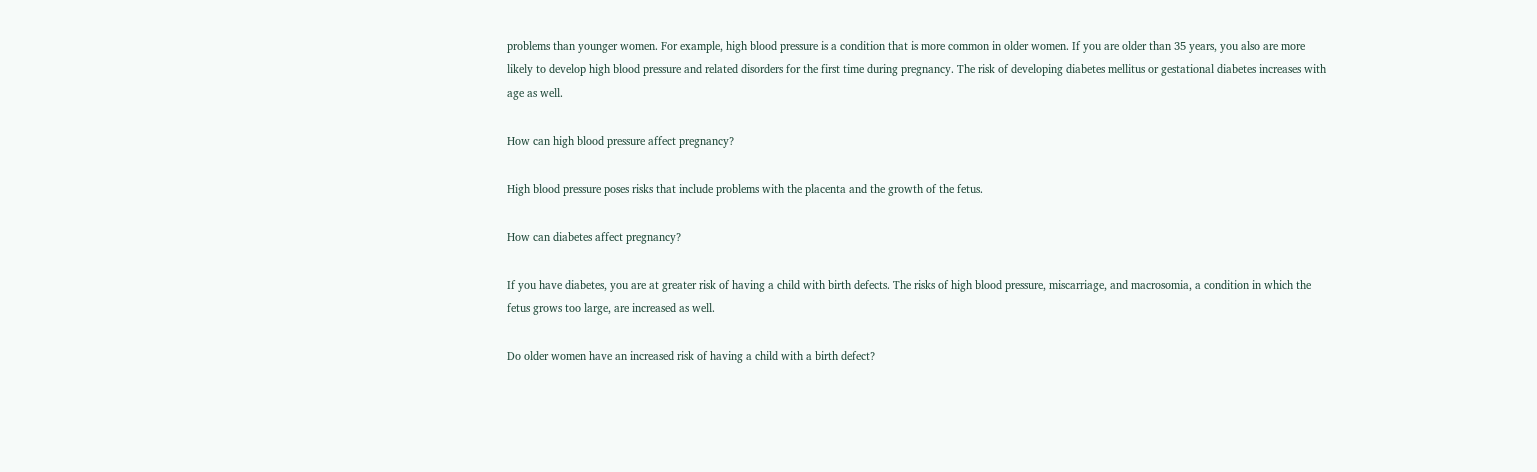problems than younger women. For example, high blood pressure is a condition that is more common in older women. If you are older than 35 years, you also are more likely to develop high blood pressure and related disorders for the first time during pregnancy. The risk of developing diabetes mellitus or gestational diabetes increases with age as well.

How can high blood pressure affect pregnancy?

High blood pressure poses risks that include problems with the placenta and the growth of the fetus.

How can diabetes affect pregnancy?

If you have diabetes, you are at greater risk of having a child with birth defects. The risks of high blood pressure, miscarriage, and macrosomia, a condition in which the fetus grows too large, are increased as well.

Do older women have an increased risk of having a child with a birth defect?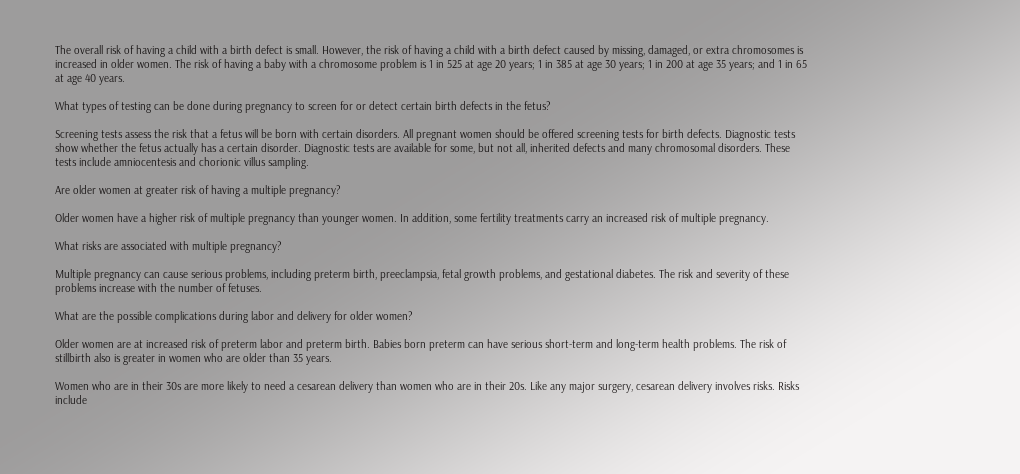The overall risk of having a child with a birth defect is small. However, the risk of having a child with a birth defect caused by missing, damaged, or extra chromosomes is increased in older women. The risk of having a baby with a chromosome problem is 1 in 525 at age 20 years; 1 in 385 at age 30 years; 1 in 200 at age 35 years; and 1 in 65 at age 40 years.

What types of testing can be done during pregnancy to screen for or detect certain birth defects in the fetus?

Screening tests assess the risk that a fetus will be born with certain disorders. All pregnant women should be offered screening tests for birth defects. Diagnostic tests show whether the fetus actually has a certain disorder. Diagnostic tests are available for some, but not all, inherited defects and many chromosomal disorders. These tests include amniocentesis and chorionic villus sampling.

Are older women at greater risk of having a multiple pregnancy?

Older women have a higher risk of multiple pregnancy than younger women. In addition, some fertility treatments carry an increased risk of multiple pregnancy.

What risks are associated with multiple pregnancy?

Multiple pregnancy can cause serious problems, including preterm birth, preeclampsia, fetal growth problems, and gestational diabetes. The risk and severity of these problems increase with the number of fetuses.

What are the possible complications during labor and delivery for older women?

Older women are at increased risk of preterm labor and preterm birth. Babies born preterm can have serious short-term and long-term health problems. The risk of stillbirth also is greater in women who are older than 35 years.

Women who are in their 30s are more likely to need a cesarean delivery than women who are in their 20s. Like any major surgery, cesarean delivery involves risks. Risks include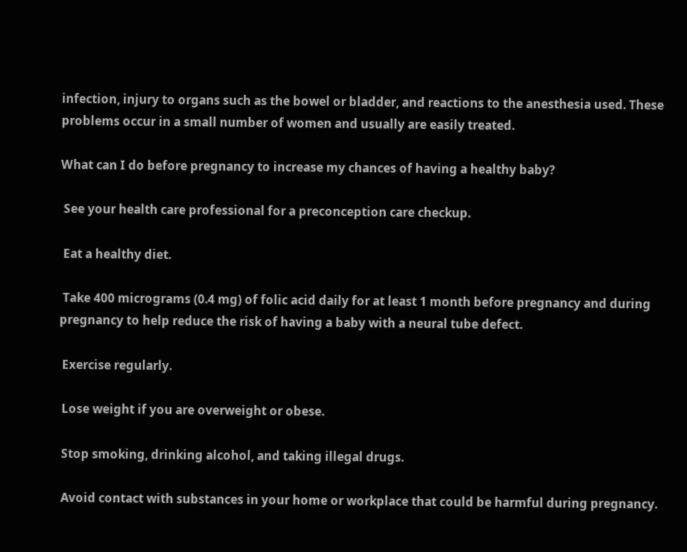infection, injury to organs such as the bowel or bladder, and reactions to the anesthesia used. These problems occur in a small number of women and usually are easily treated.

What can I do before pregnancy to increase my chances of having a healthy baby?

 See your health care professional for a preconception care checkup.

 Eat a healthy diet.

 Take 400 micrograms (0.4 mg) of folic acid daily for at least 1 month before pregnancy and during pregnancy to help reduce the risk of having a baby with a neural tube defect.

 Exercise regularly.

 Lose weight if you are overweight or obese.

 Stop smoking, drinking alcohol, and taking illegal drugs.

 Avoid contact with substances in your home or workplace that could be harmful during pregnancy.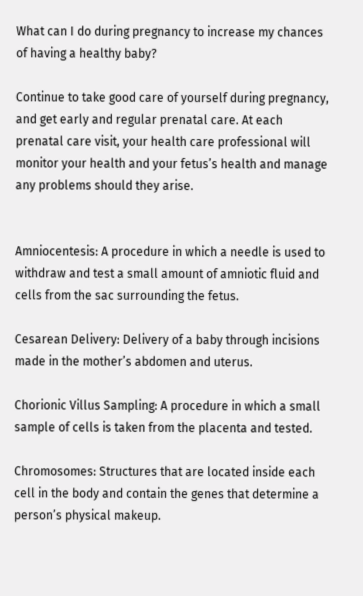What can I do during pregnancy to increase my chances of having a healthy baby?

Continue to take good care of yourself during pregnancy, and get early and regular prenatal care. At each prenatal care visit, your health care professional will monitor your health and your fetus’s health and manage any problems should they arise.


Amniocentesis: A procedure in which a needle is used to withdraw and test a small amount of amniotic fluid and cells from the sac surrounding the fetus.

Cesarean Delivery: Delivery of a baby through incisions made in the mother’s abdomen and uterus.

Chorionic Villus Sampling: A procedure in which a small sample of cells is taken from the placenta and tested.

Chromosomes: Structures that are located inside each cell in the body and contain the genes that determine a person’s physical makeup.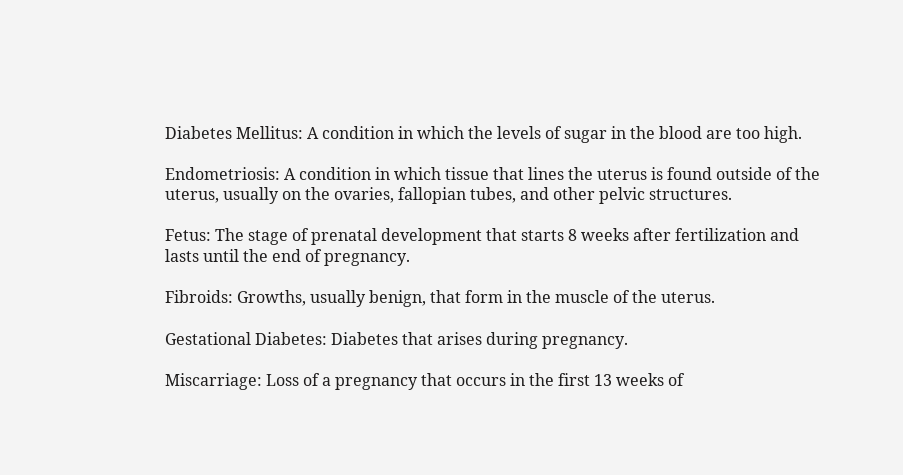Diabetes Mellitus: A condition in which the levels of sugar in the blood are too high.

Endometriosis: A condition in which tissue that lines the uterus is found outside of the uterus, usually on the ovaries, fallopian tubes, and other pelvic structures.

Fetus: The stage of prenatal development that starts 8 weeks after fertilization and lasts until the end of pregnancy.

Fibroids: Growths, usually benign, that form in the muscle of the uterus.

Gestational Diabetes: Diabetes that arises during pregnancy.

Miscarriage: Loss of a pregnancy that occurs in the first 13 weeks of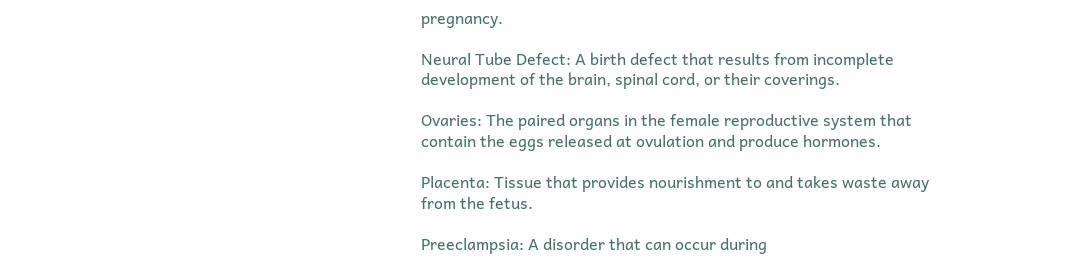pregnancy.

Neural Tube Defect: A birth defect that results from incomplete development of the brain, spinal cord, or their coverings.

Ovaries: The paired organs in the female reproductive system that contain the eggs released at ovulation and produce hormones.

Placenta: Tissue that provides nourishment to and takes waste away from the fetus.

Preeclampsia: A disorder that can occur during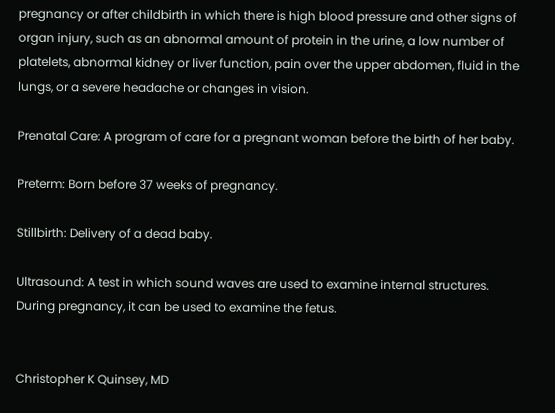pregnancy or after childbirth in which there is high blood pressure and other signs of organ injury, such as an abnormal amount of protein in the urine, a low number of platelets, abnormal kidney or liver function, pain over the upper abdomen, fluid in the lungs, or a severe headache or changes in vision.

Prenatal Care: A program of care for a pregnant woman before the birth of her baby.

Preterm: Born before 37 weeks of pregnancy.

Stillbirth: Delivery of a dead baby.

Ultrasound: A test in which sound waves are used to examine internal structures. During pregnancy, it can be used to examine the fetus.


Christopher K Quinsey, MD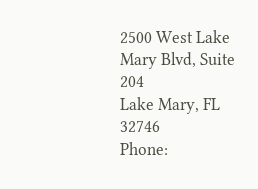2500 West Lake Mary Blvd, Suite 204
Lake Mary, FL 32746
Phone: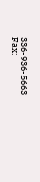336-936-5663
Fax: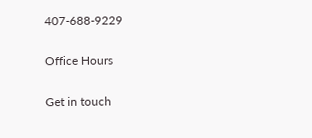407-688-9229

Office Hours

Get in touch